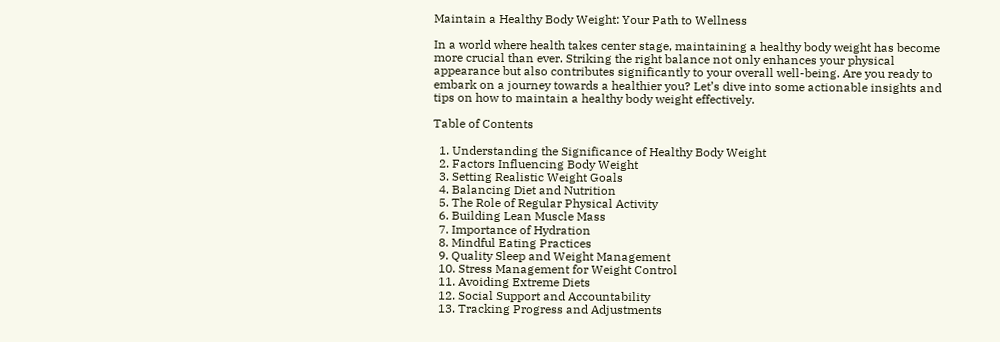Maintain a Healthy Body Weight: Your Path to Wellness

In a world where health takes center stage, maintaining a healthy body weight has become more crucial than ever. Striking the right balance not only enhances your physical appearance but also contributes significantly to your overall well-being. Are you ready to embark on a journey towards a healthier you? Let’s dive into some actionable insights and tips on how to maintain a healthy body weight effectively.

Table of Contents

  1. Understanding the Significance of Healthy Body Weight
  2. Factors Influencing Body Weight
  3. Setting Realistic Weight Goals
  4. Balancing Diet and Nutrition
  5. The Role of Regular Physical Activity
  6. Building Lean Muscle Mass
  7. Importance of Hydration
  8. Mindful Eating Practices
  9. Quality Sleep and Weight Management
  10. Stress Management for Weight Control
  11. Avoiding Extreme Diets
  12. Social Support and Accountability
  13. Tracking Progress and Adjustments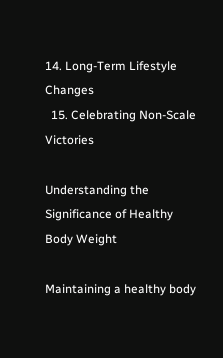14. Long-Term Lifestyle Changes
  15. Celebrating Non-Scale Victories

Understanding the Significance of Healthy Body Weight

Maintaining a healthy body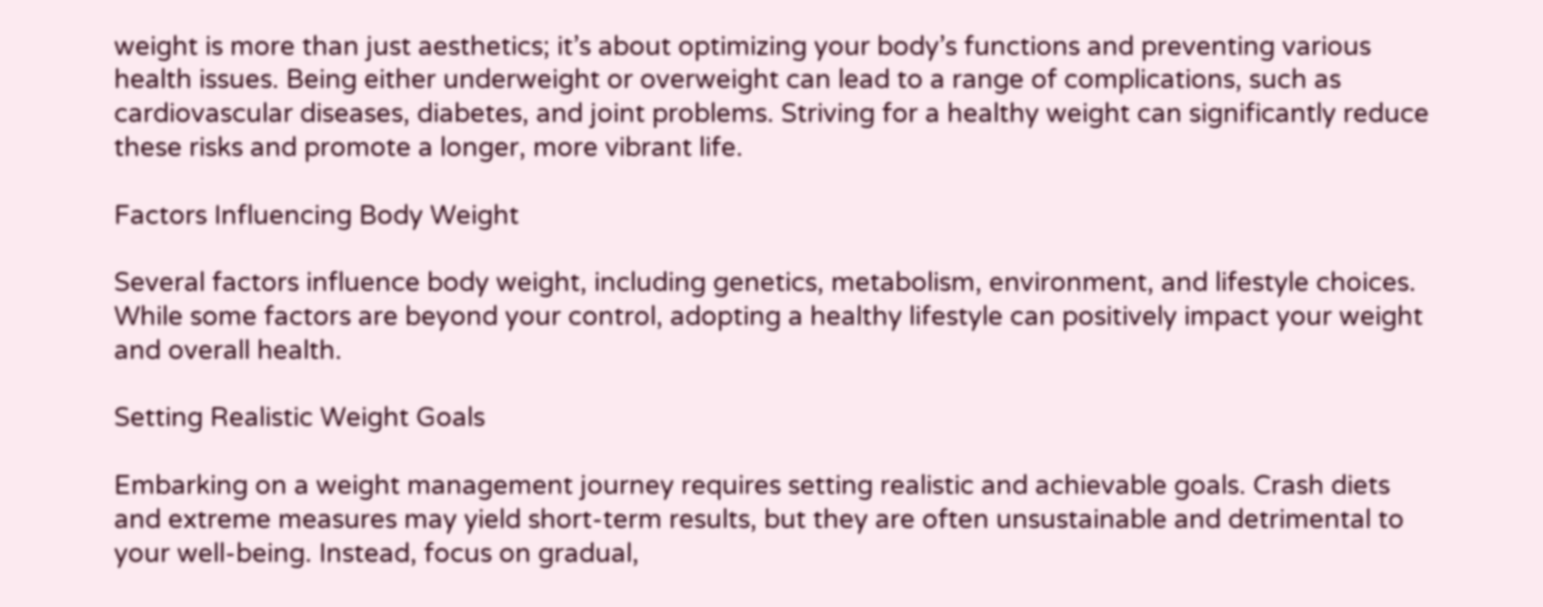weight is more than just aesthetics; it’s about optimizing your body’s functions and preventing various health issues. Being either underweight or overweight can lead to a range of complications, such as cardiovascular diseases, diabetes, and joint problems. Striving for a healthy weight can significantly reduce these risks and promote a longer, more vibrant life.

Factors Influencing Body Weight

Several factors influence body weight, including genetics, metabolism, environment, and lifestyle choices. While some factors are beyond your control, adopting a healthy lifestyle can positively impact your weight and overall health.

Setting Realistic Weight Goals

Embarking on a weight management journey requires setting realistic and achievable goals. Crash diets and extreme measures may yield short-term results, but they are often unsustainable and detrimental to your well-being. Instead, focus on gradual,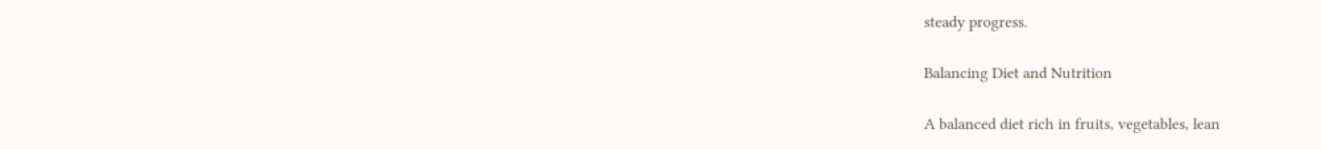steady progress.

Balancing Diet and Nutrition

A balanced diet rich in fruits, vegetables, lean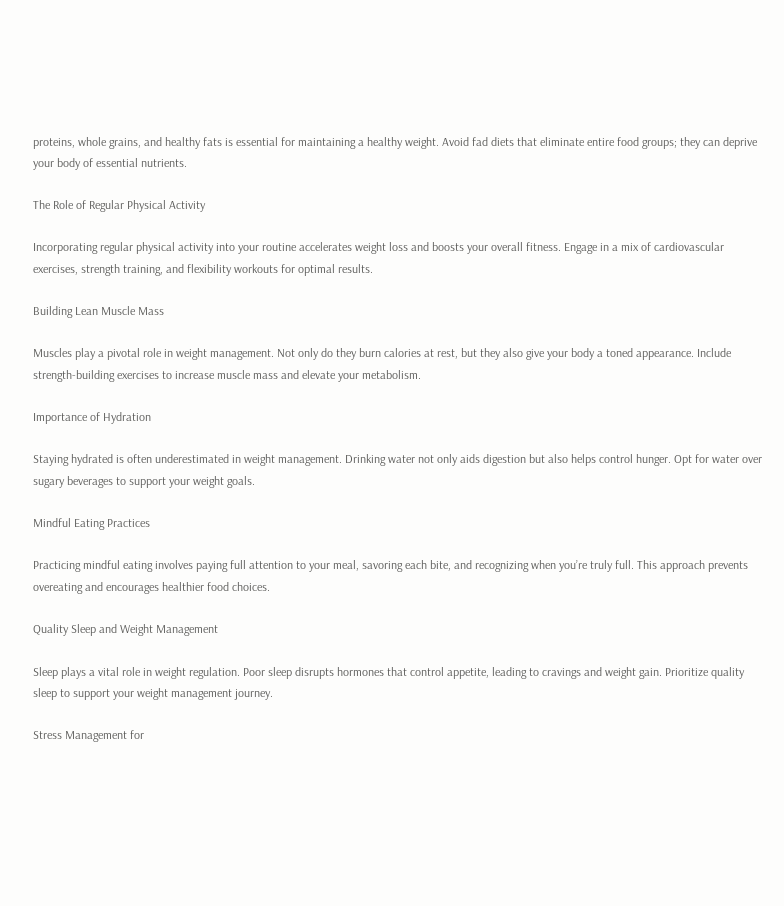proteins, whole grains, and healthy fats is essential for maintaining a healthy weight. Avoid fad diets that eliminate entire food groups; they can deprive your body of essential nutrients.

The Role of Regular Physical Activity

Incorporating regular physical activity into your routine accelerates weight loss and boosts your overall fitness. Engage in a mix of cardiovascular exercises, strength training, and flexibility workouts for optimal results.

Building Lean Muscle Mass

Muscles play a pivotal role in weight management. Not only do they burn calories at rest, but they also give your body a toned appearance. Include strength-building exercises to increase muscle mass and elevate your metabolism.

Importance of Hydration

Staying hydrated is often underestimated in weight management. Drinking water not only aids digestion but also helps control hunger. Opt for water over sugary beverages to support your weight goals.

Mindful Eating Practices

Practicing mindful eating involves paying full attention to your meal, savoring each bite, and recognizing when you’re truly full. This approach prevents overeating and encourages healthier food choices.

Quality Sleep and Weight Management

Sleep plays a vital role in weight regulation. Poor sleep disrupts hormones that control appetite, leading to cravings and weight gain. Prioritize quality sleep to support your weight management journey.

Stress Management for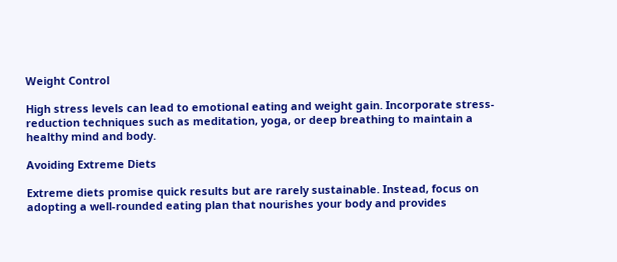Weight Control

High stress levels can lead to emotional eating and weight gain. Incorporate stress-reduction techniques such as meditation, yoga, or deep breathing to maintain a healthy mind and body.

Avoiding Extreme Diets

Extreme diets promise quick results but are rarely sustainable. Instead, focus on adopting a well-rounded eating plan that nourishes your body and provides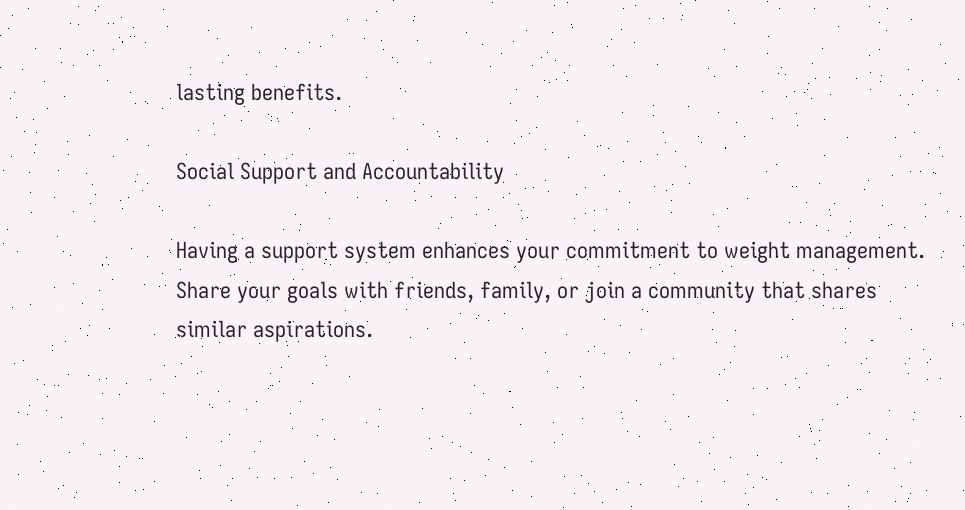lasting benefits.

Social Support and Accountability

Having a support system enhances your commitment to weight management. Share your goals with friends, family, or join a community that shares similar aspirations.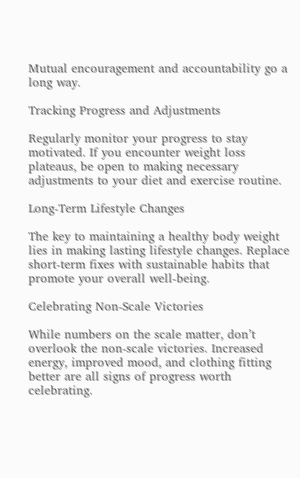Mutual encouragement and accountability go a long way.

Tracking Progress and Adjustments

Regularly monitor your progress to stay motivated. If you encounter weight loss plateaus, be open to making necessary adjustments to your diet and exercise routine.

Long-Term Lifestyle Changes

The key to maintaining a healthy body weight lies in making lasting lifestyle changes. Replace short-term fixes with sustainable habits that promote your overall well-being.

Celebrating Non-Scale Victories

While numbers on the scale matter, don’t overlook the non-scale victories. Increased energy, improved mood, and clothing fitting better are all signs of progress worth celebrating.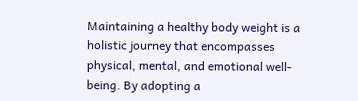Maintaining a healthy body weight is a holistic journey that encompasses physical, mental, and emotional well-being. By adopting a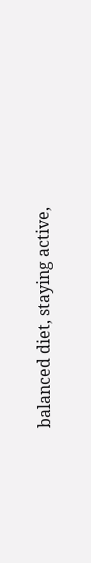balanced diet, staying active,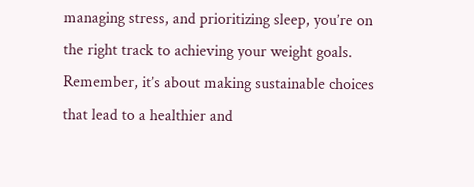managing stress, and prioritizing sleep, you’re on the right track to achieving your weight goals. Remember, it’s about making sustainable choices that lead to a healthier and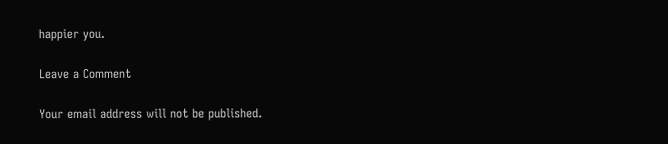happier you.

Leave a Comment

Your email address will not be published.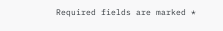Required fields are marked *